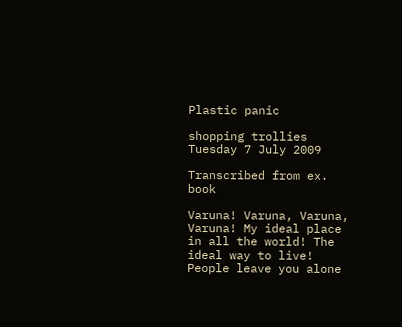Plastic panic

shopping trollies
Tuesday 7 July 2009

Transcribed from ex. book

Varuna! Varuna, Varuna, Varuna! My ideal place in all the world! The ideal way to live! People leave you alone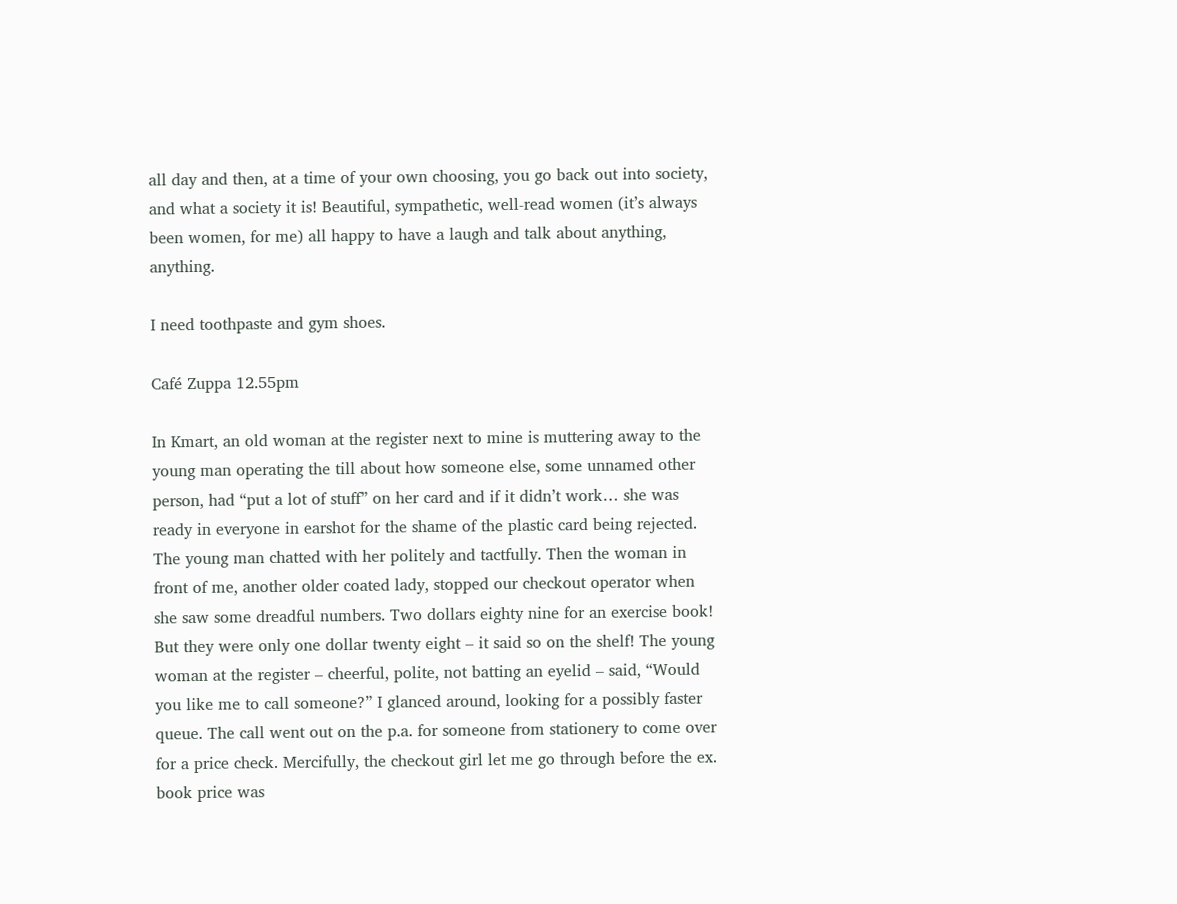all day and then, at a time of your own choosing, you go back out into society, and what a society it is! Beautiful, sympathetic, well-read women (it’s always been women, for me) all happy to have a laugh and talk about anything, anything.

I need toothpaste and gym shoes.

Café Zuppa 12.55pm

In Kmart, an old woman at the register next to mine is muttering away to the young man operating the till about how someone else, some unnamed other person, had “put a lot of stuff” on her card and if it didn’t work… she was ready in everyone in earshot for the shame of the plastic card being rejected. The young man chatted with her politely and tactfully. Then the woman in front of me, another older coated lady, stopped our checkout operator when she saw some dreadful numbers. Two dollars eighty nine for an exercise book! But they were only one dollar twenty eight – it said so on the shelf! The young woman at the register – cheerful, polite, not batting an eyelid – said, “Would you like me to call someone?” I glanced around, looking for a possibly faster queue. The call went out on the p.a. for someone from stationery to come over for a price check. Mercifully, the checkout girl let me go through before the ex. book price was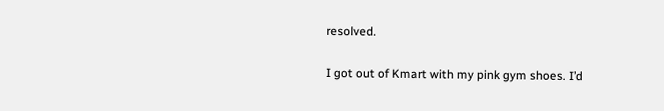resolved.

I got out of Kmart with my pink gym shoes. I’d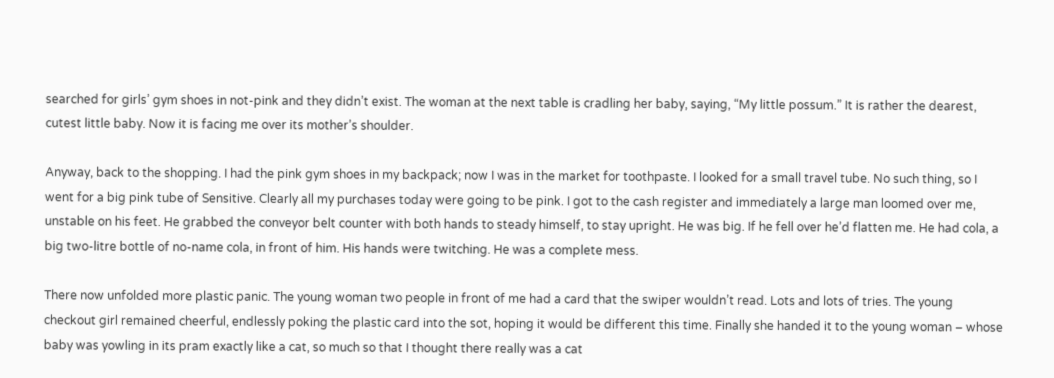searched for girls’ gym shoes in not-pink and they didn’t exist. The woman at the next table is cradling her baby, saying, “My little possum.” It is rather the dearest, cutest little baby. Now it is facing me over its mother’s shoulder.

Anyway, back to the shopping. I had the pink gym shoes in my backpack; now I was in the market for toothpaste. I looked for a small travel tube. No such thing, so I went for a big pink tube of Sensitive. Clearly all my purchases today were going to be pink. I got to the cash register and immediately a large man loomed over me, unstable on his feet. He grabbed the conveyor belt counter with both hands to steady himself, to stay upright. He was big. If he fell over he’d flatten me. He had cola, a big two-litre bottle of no-name cola, in front of him. His hands were twitching. He was a complete mess.

There now unfolded more plastic panic. The young woman two people in front of me had a card that the swiper wouldn’t read. Lots and lots of tries. The young checkout girl remained cheerful, endlessly poking the plastic card into the sot, hoping it would be different this time. Finally she handed it to the young woman – whose baby was yowling in its pram exactly like a cat, so much so that I thought there really was a cat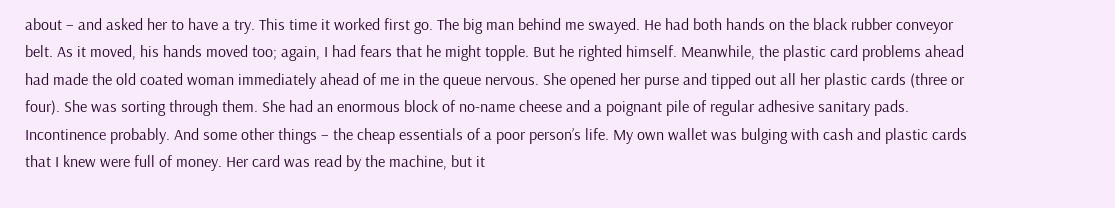about – and asked her to have a try. This time it worked first go. The big man behind me swayed. He had both hands on the black rubber conveyor belt. As it moved, his hands moved too; again, I had fears that he might topple. But he righted himself. Meanwhile, the plastic card problems ahead had made the old coated woman immediately ahead of me in the queue nervous. She opened her purse and tipped out all her plastic cards (three or four). She was sorting through them. She had an enormous block of no-name cheese and a poignant pile of regular adhesive sanitary pads. Incontinence probably. And some other things – the cheap essentials of a poor person’s life. My own wallet was bulging with cash and plastic cards that I knew were full of money. Her card was read by the machine, but it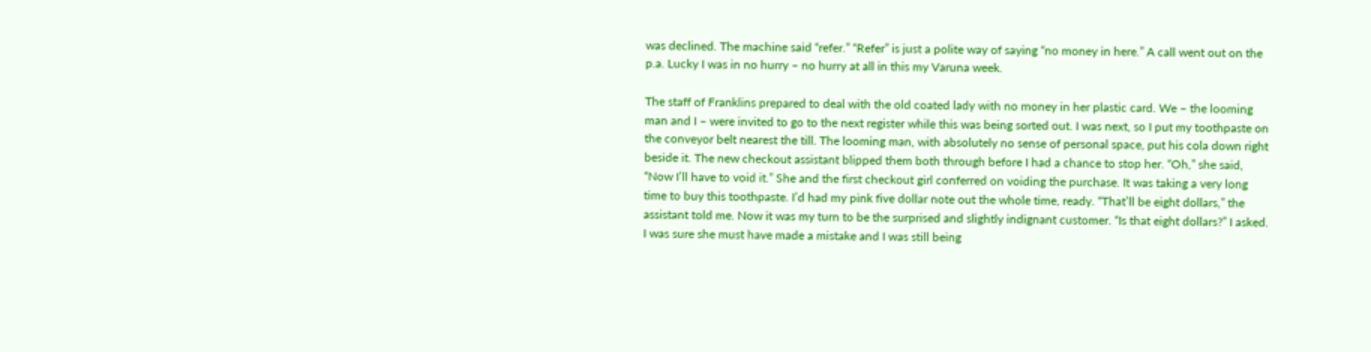was declined. The machine said “refer.” “Refer” is just a polite way of saying “no money in here.” A call went out on the p.a. Lucky I was in no hurry – no hurry at all in this my Varuna week.

The staff of Franklins prepared to deal with the old coated lady with no money in her plastic card. We – the looming man and I – were invited to go to the next register while this was being sorted out. I was next, so I put my toothpaste on the conveyor belt nearest the till. The looming man, with absolutely no sense of personal space, put his cola down right beside it. The new checkout assistant blipped them both through before I had a chance to stop her. “Oh,” she said, “Now I’ll have to void it.” She and the first checkout girl conferred on voiding the purchase. It was taking a very long time to buy this toothpaste. I’d had my pink five dollar note out the whole time, ready. “That’ll be eight dollars,” the assistant told me. Now it was my turn to be the surprised and slightly indignant customer. “Is that eight dollars?” I asked. I was sure she must have made a mistake and I was still being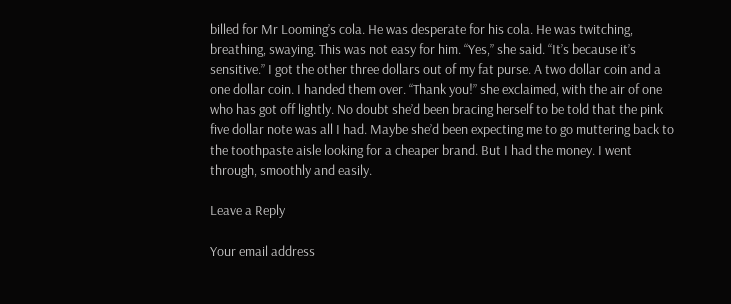billed for Mr Looming’s cola. He was desperate for his cola. He was twitching, breathing, swaying. This was not easy for him. “Yes,” she said. “It’s because it’s sensitive.” I got the other three dollars out of my fat purse. A two dollar coin and a one dollar coin. I handed them over. “Thank you!” she exclaimed, with the air of one who has got off lightly. No doubt she’d been bracing herself to be told that the pink five dollar note was all I had. Maybe she’d been expecting me to go muttering back to the toothpaste aisle looking for a cheaper brand. But I had the money. I went through, smoothly and easily.

Leave a Reply

Your email address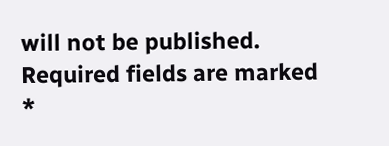will not be published. Required fields are marked *